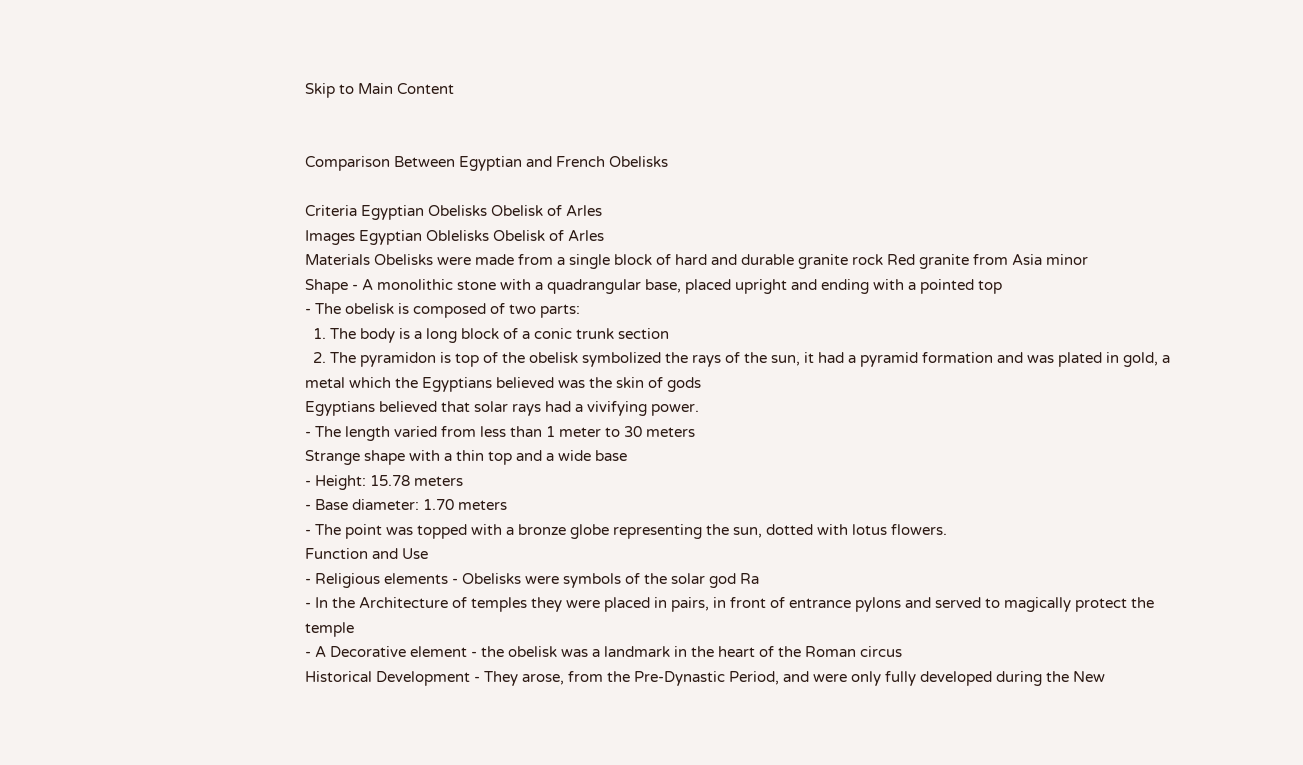Skip to Main Content


Comparison Between Egyptian and French Obelisks

Criteria Egyptian Obelisks Obelisk of Arles
Images Egyptian Oblelisks Obelisk of Arles
Materials Obelisks were made from a single block of hard and durable granite rock Red granite from Asia minor
Shape - A monolithic stone with a quadrangular base, placed upright and ending with a pointed top
- The obelisk is composed of two parts:
  1. The body is a long block of a conic trunk section
  2. The pyramidon is top of the obelisk symbolized the rays of the sun, it had a pyramid formation and was plated in gold, a metal which the Egyptians believed was the skin of gods
Egyptians believed that solar rays had a vivifying power.
- The length varied from less than 1 meter to 30 meters
Strange shape with a thin top and a wide base
- Height: 15.78 meters
- Base diameter: 1.70 meters
- The point was topped with a bronze globe representing the sun, dotted with lotus flowers.
Function and Use
- Religious elements - Obelisks were symbols of the solar god Ra
- In the Architecture of temples they were placed in pairs, in front of entrance pylons and served to magically protect the temple
- A Decorative element - the obelisk was a landmark in the heart of the Roman circus
Historical Development - They arose, from the Pre-Dynastic Period, and were only fully developed during the New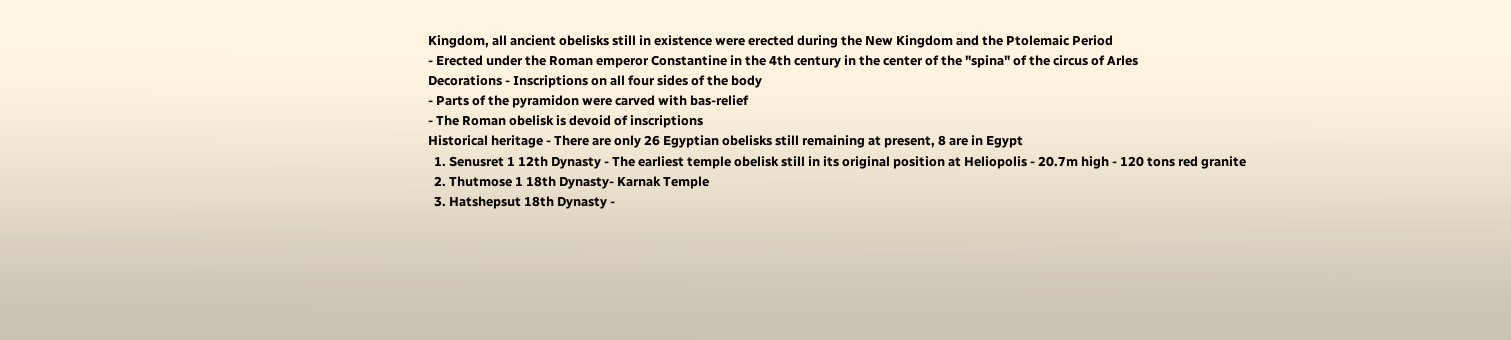Kingdom, all ancient obelisks still in existence were erected during the New Kingdom and the Ptolemaic Period
- Erected under the Roman emperor Constantine in the 4th century in the center of the "spina" of the circus of Arles
Decorations - Inscriptions on all four sides of the body
- Parts of the pyramidon were carved with bas-relief
- The Roman obelisk is devoid of inscriptions
Historical heritage - There are only 26 Egyptian obelisks still remaining at present, 8 are in Egypt
  1. Senusret 1 12th Dynasty - The earliest temple obelisk still in its original position at Heliopolis - 20.7m high - 120 tons red granite
  2. Thutmose 1 18th Dynasty- Karnak Temple
  3. Hatshepsut 18th Dynasty -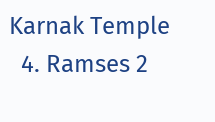Karnak Temple
  4. Ramses 2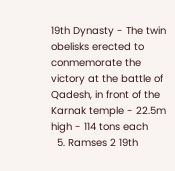19th Dynasty - The twin obelisks erected to conmemorate the victory at the battle of Qadesh, in front of the Karnak temple - 22.5m high - 114 tons each
  5. Ramses 2 19th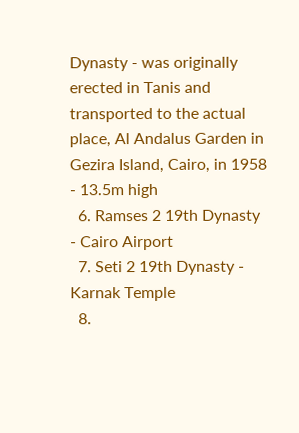Dynasty - was originally erected in Tanis and transported to the actual place, Al Andalus Garden in Gezira Island, Cairo, in 1958 - 13.5m high
  6. Ramses 2 19th Dynasty - Cairo Airport
  7. Seti 2 19th Dynasty - Karnak Temple
  8.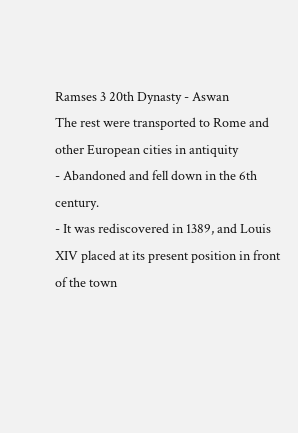Ramses 3 20th Dynasty - Aswan
The rest were transported to Rome and other European cities in antiquity
- Abandoned and fell down in the 6th century.
- It was rediscovered in 1389, and Louis XIV placed at its present position in front of the town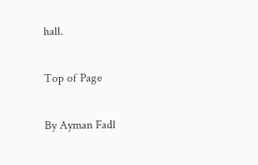hall.

Top of Page

By Ayman Fadl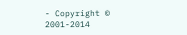- Copyright © 2001-2014